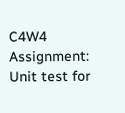C4W4 Assignment: Unit test for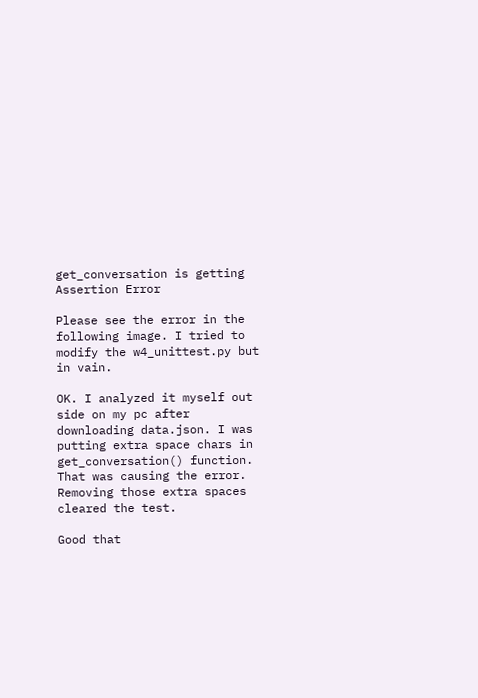get_conversation is getting Assertion Error

Please see the error in the following image. I tried to modify the w4_unittest.py but in vain.

OK. I analyzed it myself out side on my pc after downloading data.json. I was putting extra space chars in get_conversation() function. That was causing the error. Removing those extra spaces cleared the test.

Good that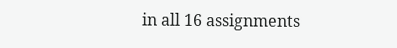in all 16 assignments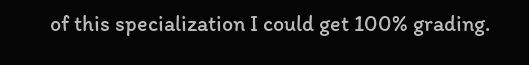of this specialization I could get 100% grading.